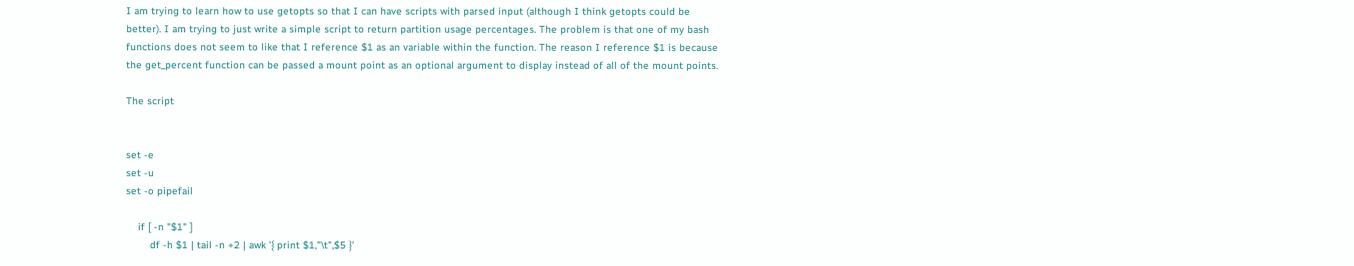I am trying to learn how to use getopts so that I can have scripts with parsed input (although I think getopts could be better). I am trying to just write a simple script to return partition usage percentages. The problem is that one of my bash functions does not seem to like that I reference $1 as an variable within the function. The reason I reference $1 is because the get_percent function can be passed a mount point as an optional argument to display instead of all of the mount points.

The script


set -e
set -u
set -o pipefail

    if [ -n "$1" ]
        df -h $1 | tail -n +2 | awk '{ print $1,"\t",$5 }'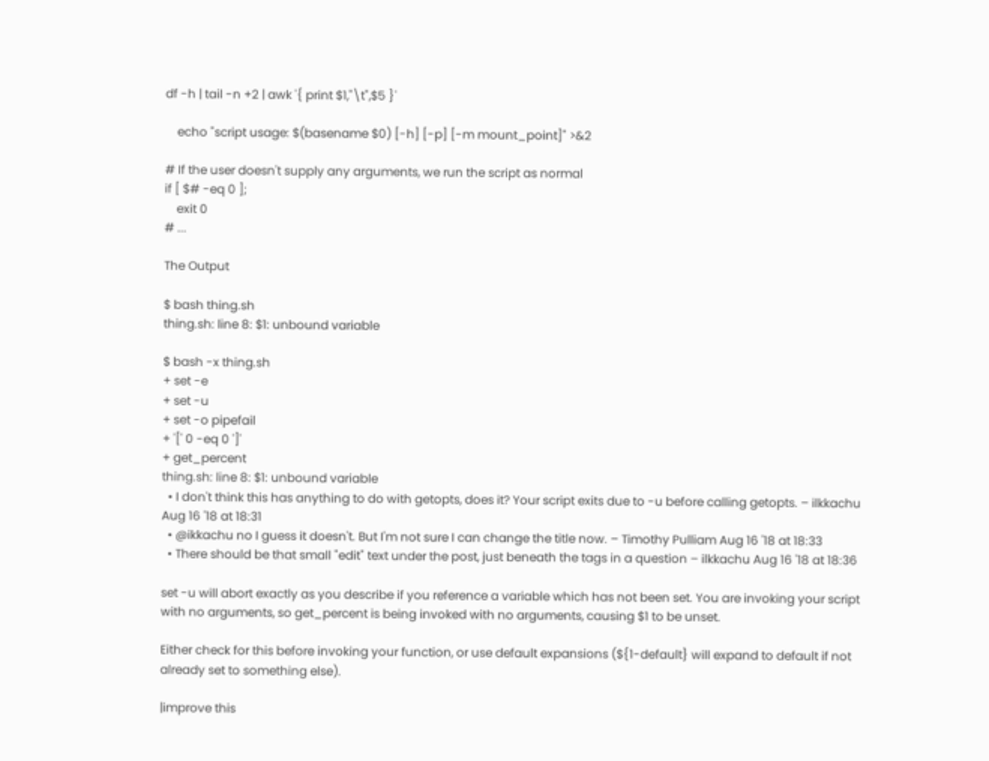df -h | tail -n +2 | awk '{ print $1,"\t",$5 }'

    echo "script usage: $(basename $0) [-h] [-p] [-m mount_point]" >&2

# If the user doesn't supply any arguments, we run the script as normal
if [ $# -eq 0 ];
    exit 0
# ...

The Output

$ bash thing.sh
thing.sh: line 8: $1: unbound variable

$ bash -x thing.sh
+ set -e
+ set -u
+ set -o pipefail
+ '[' 0 -eq 0 ']'
+ get_percent
thing.sh: line 8: $1: unbound variable
  • I don't think this has anything to do with getopts, does it? Your script exits due to -u before calling getopts. – ilkkachu Aug 16 '18 at 18:31
  • @ikkachu no I guess it doesn't. But I'm not sure I can change the title now. – Timothy Pulliam Aug 16 '18 at 18:33
  • There should be that small "edit" text under the post, just beneath the tags in a question – ilkkachu Aug 16 '18 at 18:36

set -u will abort exactly as you describe if you reference a variable which has not been set. You are invoking your script with no arguments, so get_percent is being invoked with no arguments, causing $1 to be unset.

Either check for this before invoking your function, or use default expansions (${1-default} will expand to default if not already set to something else).

|improve this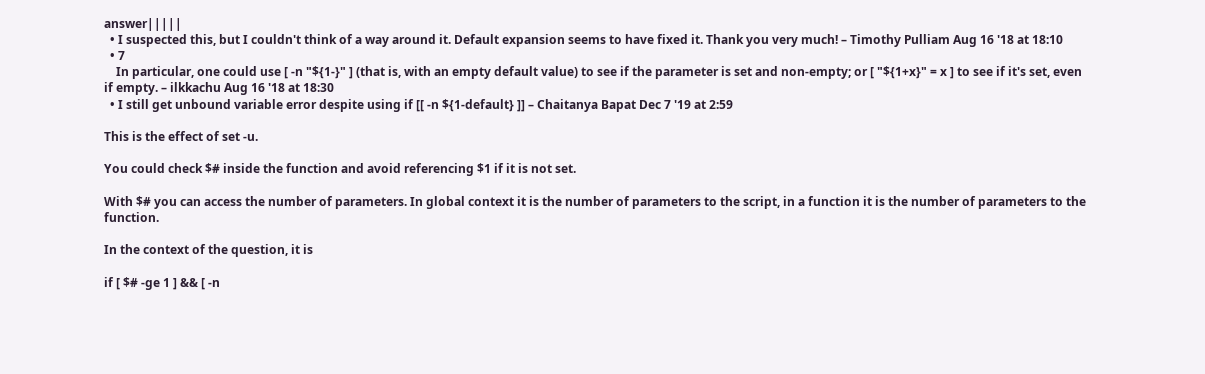answer|||||
  • I suspected this, but I couldn't think of a way around it. Default expansion seems to have fixed it. Thank you very much! – Timothy Pulliam Aug 16 '18 at 18:10
  • 7
    In particular, one could use [ -n "${1-}" ] (that is, with an empty default value) to see if the parameter is set and non-empty; or [ "${1+x}" = x ] to see if it's set, even if empty. – ilkkachu Aug 16 '18 at 18:30
  • I still get unbound variable error despite using if [[ -n ${1-default} ]] – Chaitanya Bapat Dec 7 '19 at 2:59

This is the effect of set -u.

You could check $# inside the function and avoid referencing $1 if it is not set.

With $# you can access the number of parameters. In global context it is the number of parameters to the script, in a function it is the number of parameters to the function.

In the context of the question, it is

if [ $# -ge 1 ] && [ -n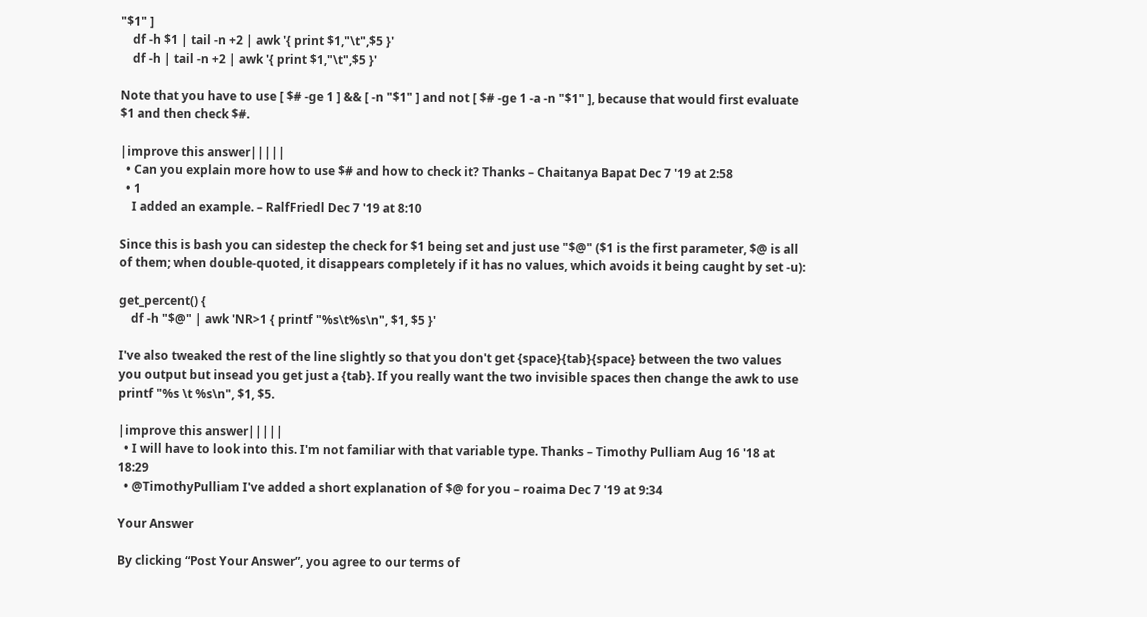"$1" ]
    df -h $1 | tail -n +2 | awk '{ print $1,"\t",$5 }'
    df -h | tail -n +2 | awk '{ print $1,"\t",$5 }'

Note that you have to use [ $# -ge 1 ] && [ -n "$1" ] and not [ $# -ge 1 -a -n "$1" ], because that would first evaluate $1 and then check $#.

|improve this answer|||||
  • Can you explain more how to use $# and how to check it? Thanks – Chaitanya Bapat Dec 7 '19 at 2:58
  • 1
    I added an example. – RalfFriedl Dec 7 '19 at 8:10

Since this is bash you can sidestep the check for $1 being set and just use "$@" ($1 is the first parameter, $@ is all of them; when double-quoted, it disappears completely if it has no values, which avoids it being caught by set -u):

get_percent() {
    df -h "$@" | awk 'NR>1 { printf "%s\t%s\n", $1, $5 }'

I've also tweaked the rest of the line slightly so that you don't get {space}{tab}{space} between the two values you output but insead you get just a {tab}. If you really want the two invisible spaces then change the awk to use printf "%s \t %s\n", $1, $5.

|improve this answer|||||
  • I will have to look into this. I'm not familiar with that variable type. Thanks – Timothy Pulliam Aug 16 '18 at 18:29
  • @TimothyPulliam I've added a short explanation of $@ for you – roaima Dec 7 '19 at 9:34

Your Answer

By clicking “Post Your Answer”, you agree to our terms of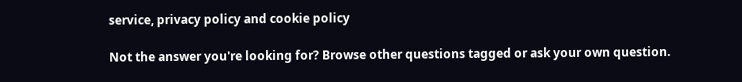service, privacy policy and cookie policy

Not the answer you're looking for? Browse other questions tagged or ask your own question.